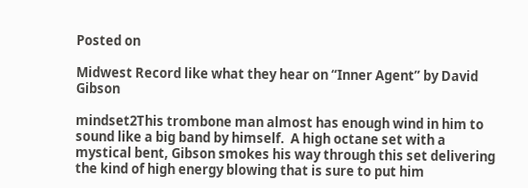Posted on

Midwest Record like what they hear on “Inner Agent” by David Gibson

mindset2This trombone man almost has enough wind in him to sound like a big band by himself.  A high octane set with a mystical bent, Gibson smokes his way through this set delivering the kind of high energy blowing that is sure to put him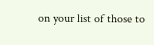on your list of those to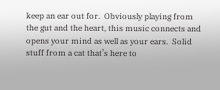keep an ear out for.  Obviously playing from the gut and the heart, this music connects and opens your mind as well as your ears.  Solid stuff from a cat that’s here to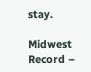stay.

Midwest Record –